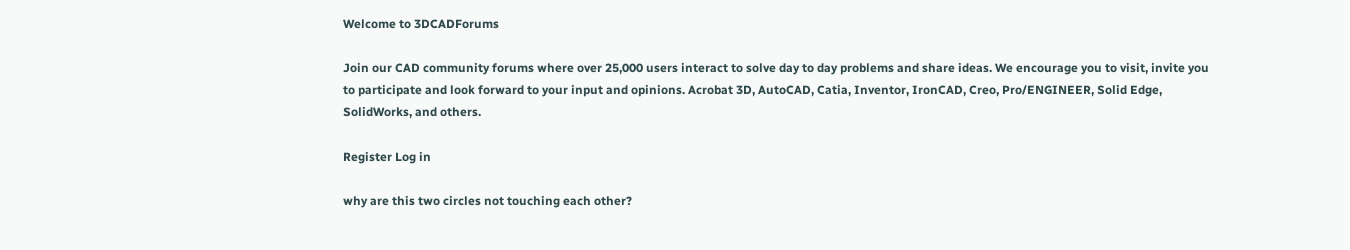Welcome to 3DCADForums

Join our CAD community forums where over 25,000 users interact to solve day to day problems and share ideas. We encourage you to visit, invite you to participate and look forward to your input and opinions. Acrobat 3D, AutoCAD, Catia, Inventor, IronCAD, Creo, Pro/ENGINEER, Solid Edge, SolidWorks, and others.

Register Log in

why are this two circles not touching each other?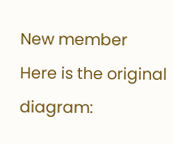New member
Here is the original diagram: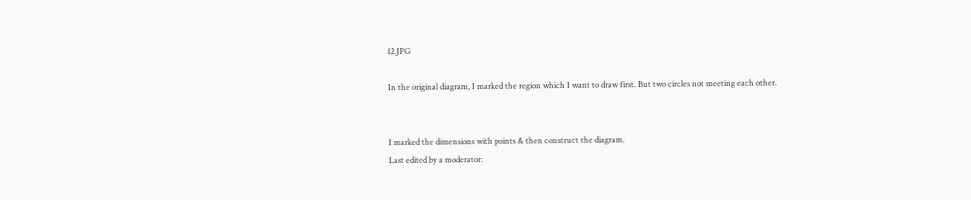12.JPG

In the original diagram, I marked the region which I want to draw first. But two circles not meeting each other.


I marked the dimensions with points & then construct the diagram.
Last edited by a moderator: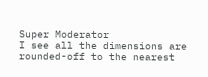Super Moderator
I see all the dimensions are rounded-off to the nearest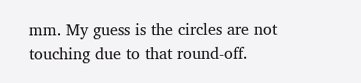mm. My guess is the circles are not touching due to that round-off.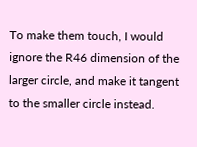To make them touch, I would ignore the R46 dimension of the larger circle, and make it tangent to the smaller circle instead.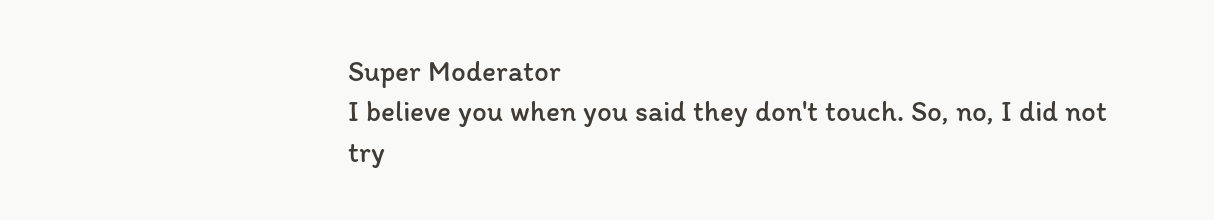Super Moderator
I believe you when you said they don't touch. So, no, I did not try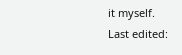it myself.
Last edited: